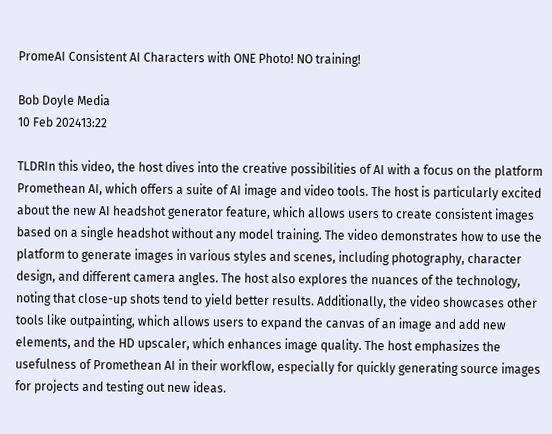PromeAI Consistent AI Characters with ONE Photo! NO training!

Bob Doyle Media
10 Feb 202413:22

TLDRIn this video, the host dives into the creative possibilities of AI with a focus on the platform Promethean AI, which offers a suite of AI image and video tools. The host is particularly excited about the new AI headshot generator feature, which allows users to create consistent images based on a single headshot without any model training. The video demonstrates how to use the platform to generate images in various styles and scenes, including photography, character design, and different camera angles. The host also explores the nuances of the technology, noting that close-up shots tend to yield better results. Additionally, the video showcases other tools like outpainting, which allows users to expand the canvas of an image and add new elements, and the HD upscaler, which enhances image quality. The host emphasizes the usefulness of Promethean AI in their workflow, especially for quickly generating source images for projects and testing out new ideas.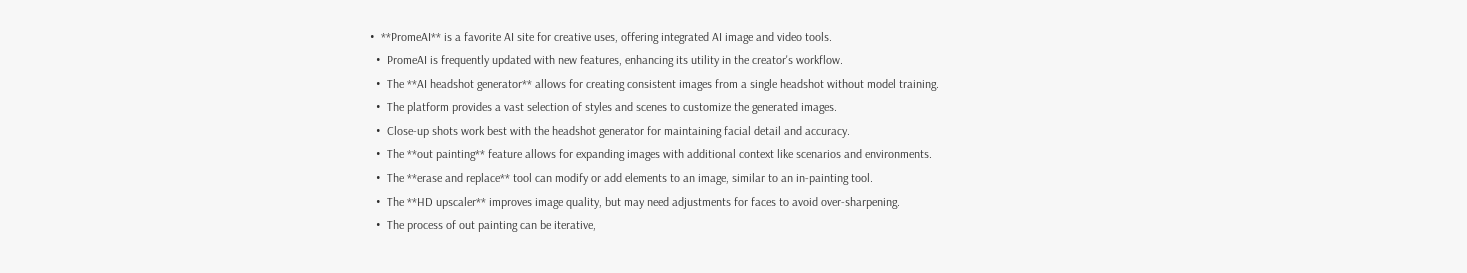•  **PromeAI** is a favorite AI site for creative uses, offering integrated AI image and video tools.
  •  PromeAI is frequently updated with new features, enhancing its utility in the creator's workflow.
  •  The **AI headshot generator** allows for creating consistent images from a single headshot without model training.
  •  The platform provides a vast selection of styles and scenes to customize the generated images.
  •  Close-up shots work best with the headshot generator for maintaining facial detail and accuracy.
  •  The **out painting** feature allows for expanding images with additional context like scenarios and environments.
  •  The **erase and replace** tool can modify or add elements to an image, similar to an in-painting tool.
  •  The **HD upscaler** improves image quality, but may need adjustments for faces to avoid over-sharpening.
  •  The process of out painting can be iterative,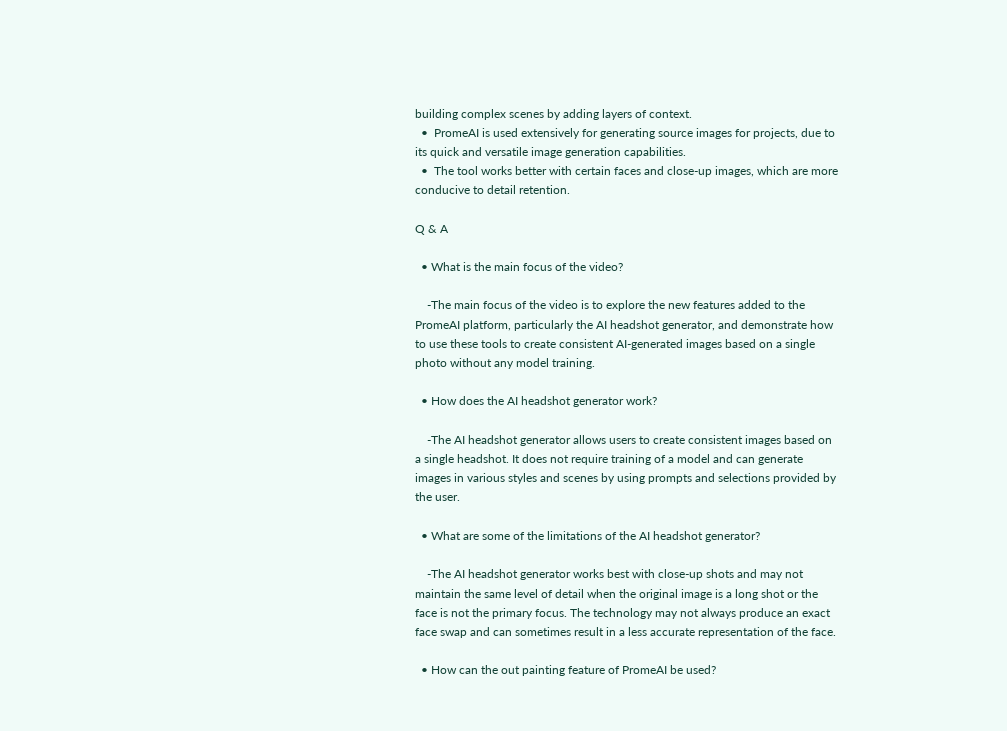building complex scenes by adding layers of context.
  •  PromeAI is used extensively for generating source images for projects, due to its quick and versatile image generation capabilities.
  •  The tool works better with certain faces and close-up images, which are more conducive to detail retention.

Q & A

  • What is the main focus of the video?

    -The main focus of the video is to explore the new features added to the PromeAI platform, particularly the AI headshot generator, and demonstrate how to use these tools to create consistent AI-generated images based on a single photo without any model training.

  • How does the AI headshot generator work?

    -The AI headshot generator allows users to create consistent images based on a single headshot. It does not require training of a model and can generate images in various styles and scenes by using prompts and selections provided by the user.

  • What are some of the limitations of the AI headshot generator?

    -The AI headshot generator works best with close-up shots and may not maintain the same level of detail when the original image is a long shot or the face is not the primary focus. The technology may not always produce an exact face swap and can sometimes result in a less accurate representation of the face.

  • How can the out painting feature of PromeAI be used?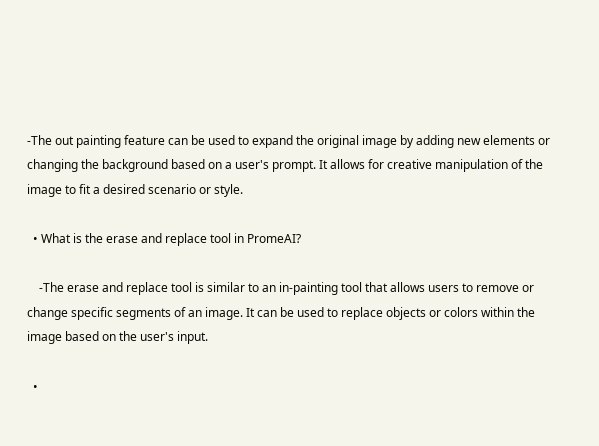-The out painting feature can be used to expand the original image by adding new elements or changing the background based on a user's prompt. It allows for creative manipulation of the image to fit a desired scenario or style.

  • What is the erase and replace tool in PromeAI?

    -The erase and replace tool is similar to an in-painting tool that allows users to remove or change specific segments of an image. It can be used to replace objects or colors within the image based on the user's input.

  •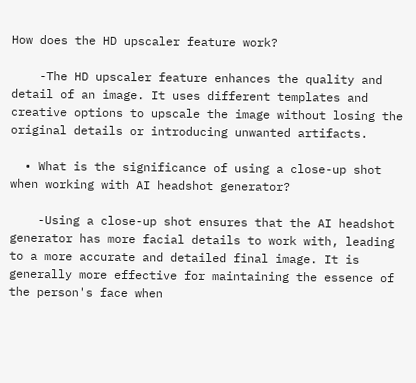How does the HD upscaler feature work?

    -The HD upscaler feature enhances the quality and detail of an image. It uses different templates and creative options to upscale the image without losing the original details or introducing unwanted artifacts.

  • What is the significance of using a close-up shot when working with AI headshot generator?

    -Using a close-up shot ensures that the AI headshot generator has more facial details to work with, leading to a more accurate and detailed final image. It is generally more effective for maintaining the essence of the person's face when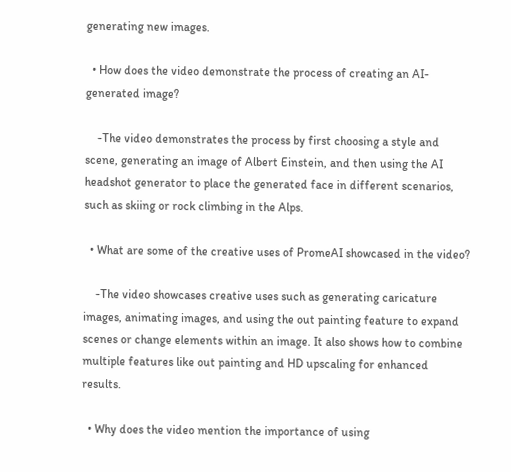generating new images.

  • How does the video demonstrate the process of creating an AI-generated image?

    -The video demonstrates the process by first choosing a style and scene, generating an image of Albert Einstein, and then using the AI headshot generator to place the generated face in different scenarios, such as skiing or rock climbing in the Alps.

  • What are some of the creative uses of PromeAI showcased in the video?

    -The video showcases creative uses such as generating caricature images, animating images, and using the out painting feature to expand scenes or change elements within an image. It also shows how to combine multiple features like out painting and HD upscaling for enhanced results.

  • Why does the video mention the importance of using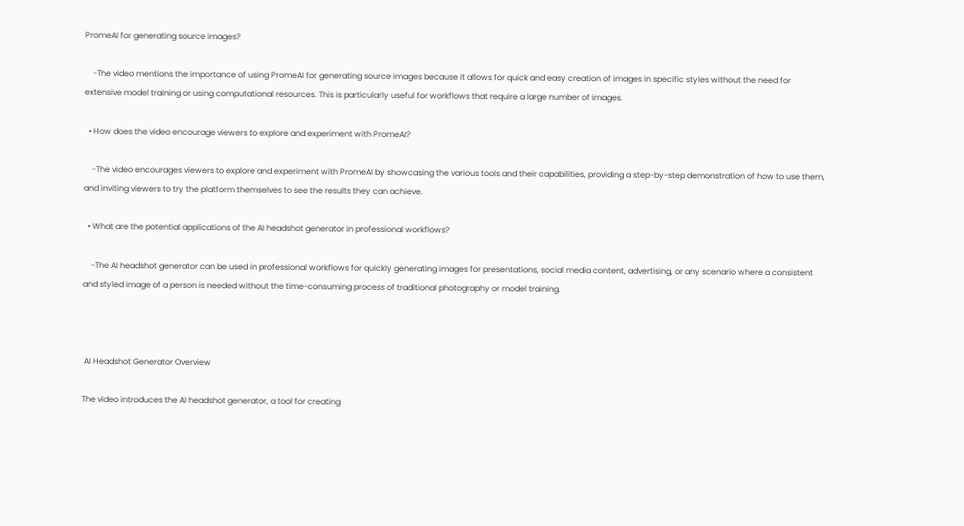PromeAI for generating source images?

    -The video mentions the importance of using PromeAI for generating source images because it allows for quick and easy creation of images in specific styles without the need for extensive model training or using computational resources. This is particularly useful for workflows that require a large number of images.

  • How does the video encourage viewers to explore and experiment with PromeAI?

    -The video encourages viewers to explore and experiment with PromeAI by showcasing the various tools and their capabilities, providing a step-by-step demonstration of how to use them, and inviting viewers to try the platform themselves to see the results they can achieve.

  • What are the potential applications of the AI headshot generator in professional workflows?

    -The AI headshot generator can be used in professional workflows for quickly generating images for presentations, social media content, advertising, or any scenario where a consistent and styled image of a person is needed without the time-consuming process of traditional photography or model training.



 AI Headshot Generator Overview

The video introduces the AI headshot generator, a tool for creating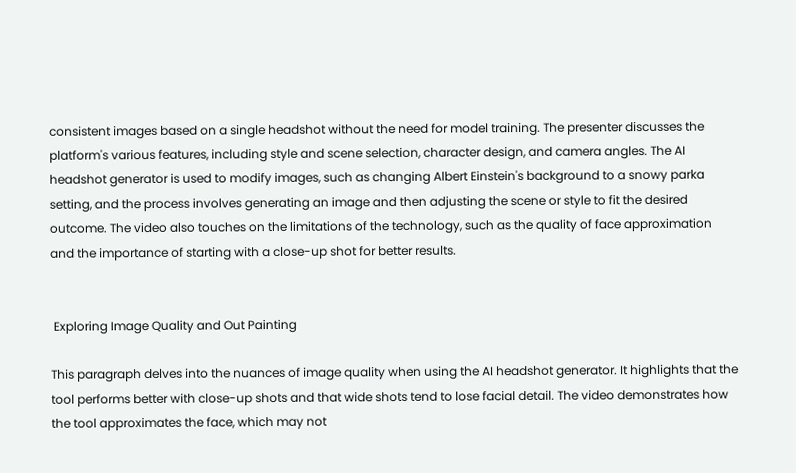consistent images based on a single headshot without the need for model training. The presenter discusses the platform's various features, including style and scene selection, character design, and camera angles. The AI headshot generator is used to modify images, such as changing Albert Einstein's background to a snowy parka setting, and the process involves generating an image and then adjusting the scene or style to fit the desired outcome. The video also touches on the limitations of the technology, such as the quality of face approximation and the importance of starting with a close-up shot for better results.


 Exploring Image Quality and Out Painting

This paragraph delves into the nuances of image quality when using the AI headshot generator. It highlights that the tool performs better with close-up shots and that wide shots tend to lose facial detail. The video demonstrates how the tool approximates the face, which may not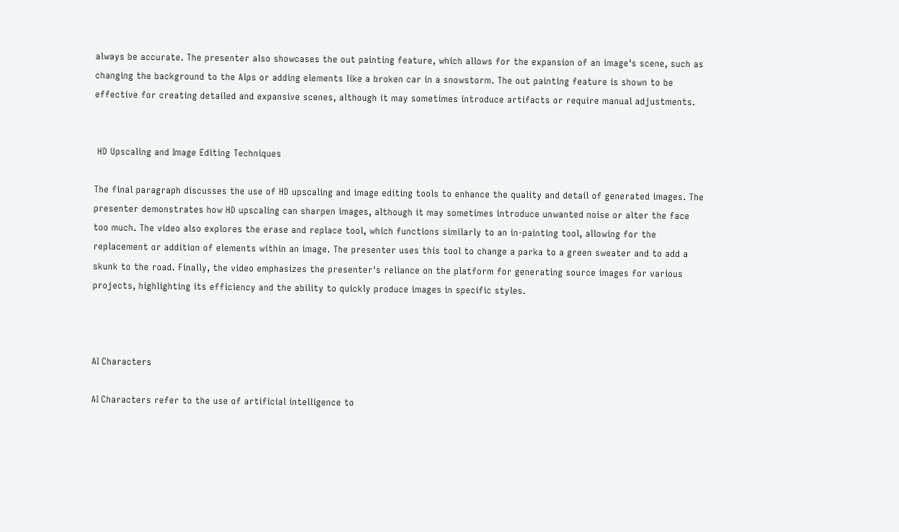always be accurate. The presenter also showcases the out painting feature, which allows for the expansion of an image's scene, such as changing the background to the Alps or adding elements like a broken car in a snowstorm. The out painting feature is shown to be effective for creating detailed and expansive scenes, although it may sometimes introduce artifacts or require manual adjustments.


 HD Upscaling and Image Editing Techniques

The final paragraph discusses the use of HD upscaling and image editing tools to enhance the quality and detail of generated images. The presenter demonstrates how HD upscaling can sharpen images, although it may sometimes introduce unwanted noise or alter the face too much. The video also explores the erase and replace tool, which functions similarly to an in-painting tool, allowing for the replacement or addition of elements within an image. The presenter uses this tool to change a parka to a green sweater and to add a skunk to the road. Finally, the video emphasizes the presenter's reliance on the platform for generating source images for various projects, highlighting its efficiency and the ability to quickly produce images in specific styles.



AI Characters

AI Characters refer to the use of artificial intelligence to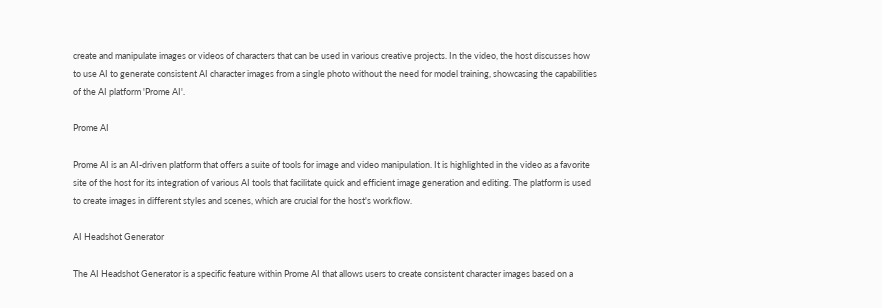create and manipulate images or videos of characters that can be used in various creative projects. In the video, the host discusses how to use AI to generate consistent AI character images from a single photo without the need for model training, showcasing the capabilities of the AI platform 'Prome AI'.

Prome AI

Prome AI is an AI-driven platform that offers a suite of tools for image and video manipulation. It is highlighted in the video as a favorite site of the host for its integration of various AI tools that facilitate quick and efficient image generation and editing. The platform is used to create images in different styles and scenes, which are crucial for the host's workflow.

AI Headshot Generator

The AI Headshot Generator is a specific feature within Prome AI that allows users to create consistent character images based on a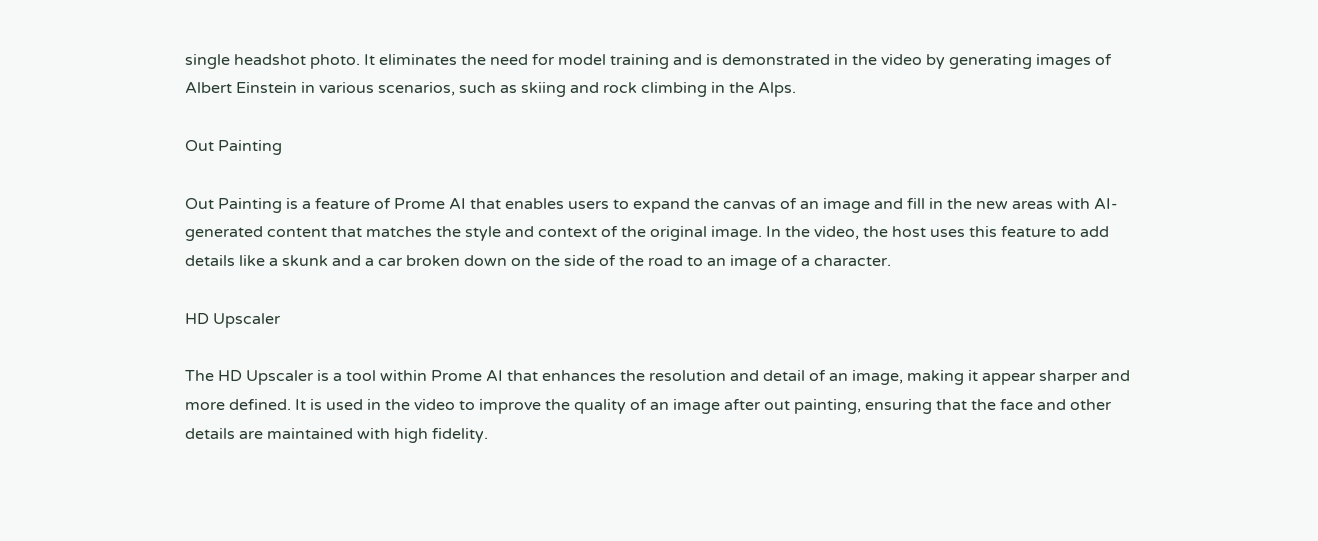single headshot photo. It eliminates the need for model training and is demonstrated in the video by generating images of Albert Einstein in various scenarios, such as skiing and rock climbing in the Alps.

Out Painting

Out Painting is a feature of Prome AI that enables users to expand the canvas of an image and fill in the new areas with AI-generated content that matches the style and context of the original image. In the video, the host uses this feature to add details like a skunk and a car broken down on the side of the road to an image of a character.

HD Upscaler

The HD Upscaler is a tool within Prome AI that enhances the resolution and detail of an image, making it appear sharper and more defined. It is used in the video to improve the quality of an image after out painting, ensuring that the face and other details are maintained with high fidelity.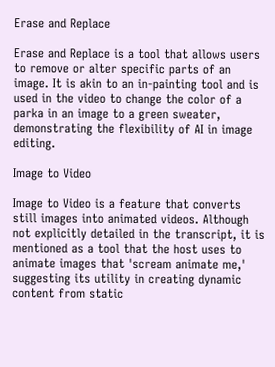Erase and Replace

Erase and Replace is a tool that allows users to remove or alter specific parts of an image. It is akin to an in-painting tool and is used in the video to change the color of a parka in an image to a green sweater, demonstrating the flexibility of AI in image editing.

Image to Video

Image to Video is a feature that converts still images into animated videos. Although not explicitly detailed in the transcript, it is mentioned as a tool that the host uses to animate images that 'scream animate me,' suggesting its utility in creating dynamic content from static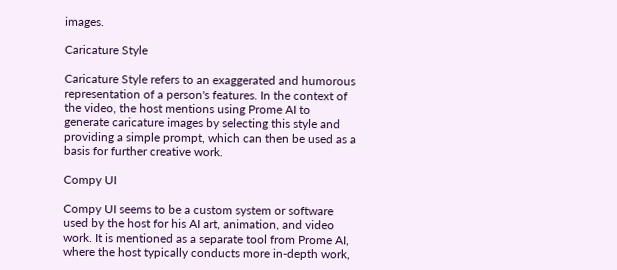images.

Caricature Style

Caricature Style refers to an exaggerated and humorous representation of a person's features. In the context of the video, the host mentions using Prome AI to generate caricature images by selecting this style and providing a simple prompt, which can then be used as a basis for further creative work.

Compy UI

Compy UI seems to be a custom system or software used by the host for his AI art, animation, and video work. It is mentioned as a separate tool from Prome AI, where the host typically conducts more in-depth work,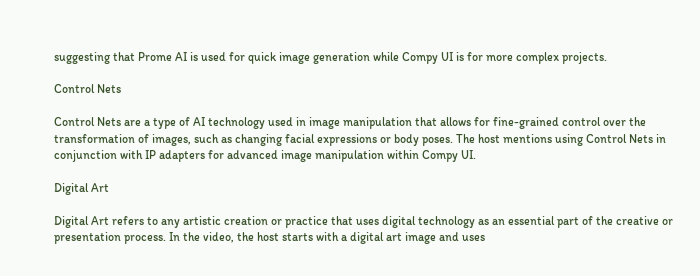suggesting that Prome AI is used for quick image generation while Compy UI is for more complex projects.

Control Nets

Control Nets are a type of AI technology used in image manipulation that allows for fine-grained control over the transformation of images, such as changing facial expressions or body poses. The host mentions using Control Nets in conjunction with IP adapters for advanced image manipulation within Compy UI.

Digital Art

Digital Art refers to any artistic creation or practice that uses digital technology as an essential part of the creative or presentation process. In the video, the host starts with a digital art image and uses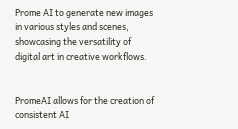Prome AI to generate new images in various styles and scenes, showcasing the versatility of digital art in creative workflows.


PromeAI allows for the creation of consistent AI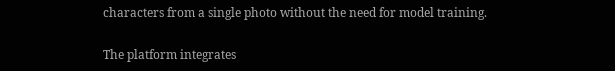characters from a single photo without the need for model training.

The platform integrates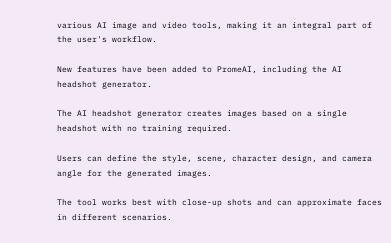various AI image and video tools, making it an integral part of the user's workflow.

New features have been added to PromeAI, including the AI headshot generator.

The AI headshot generator creates images based on a single headshot with no training required.

Users can define the style, scene, character design, and camera angle for the generated images.

The tool works best with close-up shots and can approximate faces in different scenarios.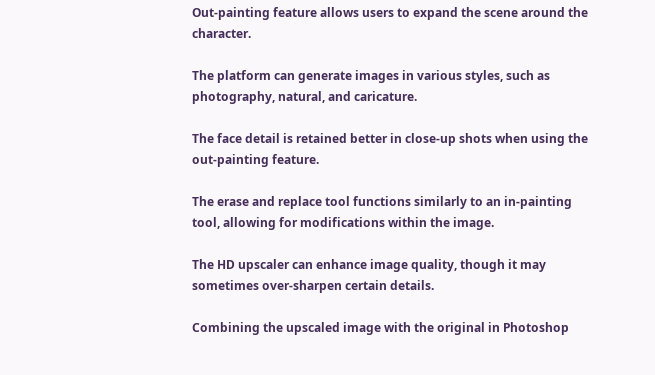Out-painting feature allows users to expand the scene around the character.

The platform can generate images in various styles, such as photography, natural, and caricature.

The face detail is retained better in close-up shots when using the out-painting feature.

The erase and replace tool functions similarly to an in-painting tool, allowing for modifications within the image.

The HD upscaler can enhance image quality, though it may sometimes over-sharpen certain details.

Combining the upscaled image with the original in Photoshop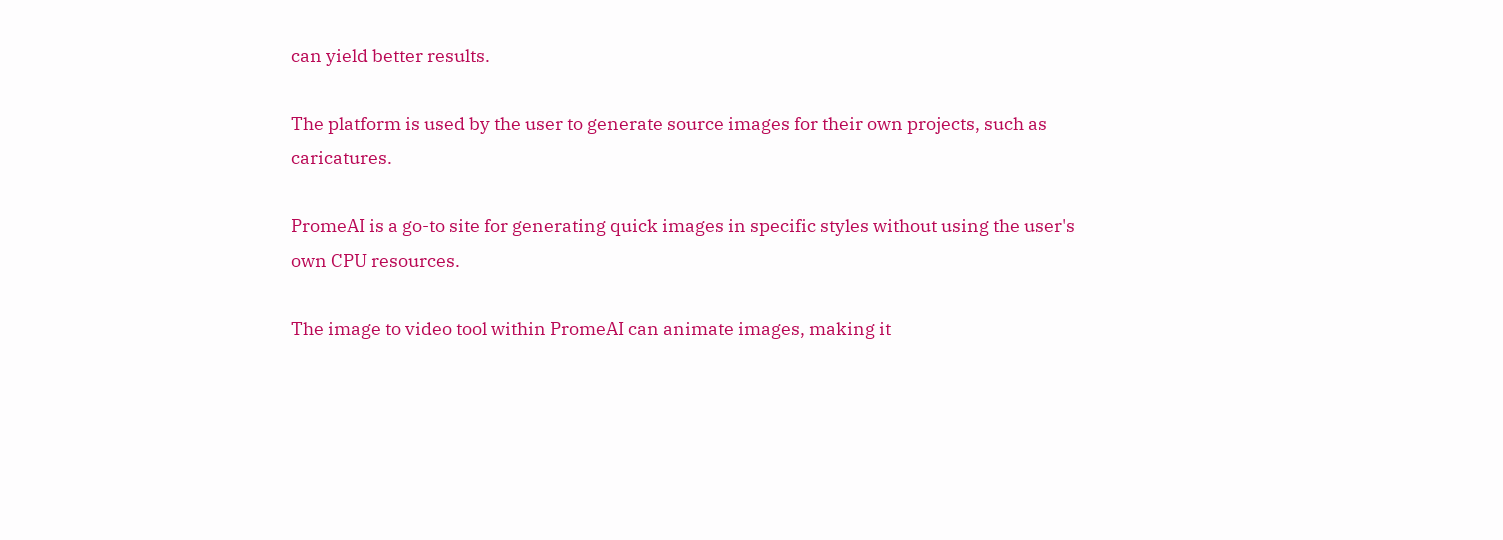can yield better results.

The platform is used by the user to generate source images for their own projects, such as caricatures.

PromeAI is a go-to site for generating quick images in specific styles without using the user's own CPU resources.

The image to video tool within PromeAI can animate images, making it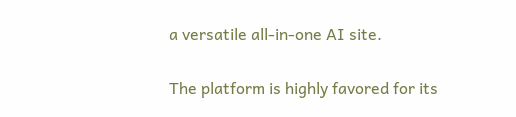a versatile all-in-one AI site.

The platform is highly favored for its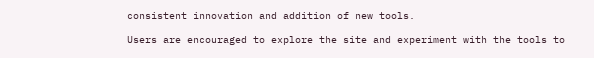consistent innovation and addition of new tools.

Users are encouraged to explore the site and experiment with the tools to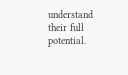understand their full potential.